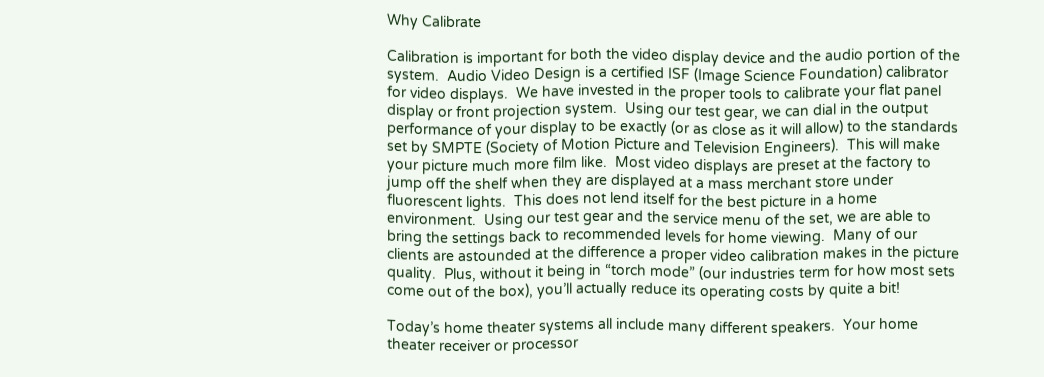Why Calibrate

Calibration is important for both the video display device and the audio portion of the system.  Audio Video Design is a certified ISF (Image Science Foundation) calibrator for video displays.  We have invested in the proper tools to calibrate your flat panel display or front projection system.  Using our test gear, we can dial in the output performance of your display to be exactly (or as close as it will allow) to the standards set by SMPTE (Society of Motion Picture and Television Engineers).  This will make your picture much more film like.  Most video displays are preset at the factory to jump off the shelf when they are displayed at a mass merchant store under fluorescent lights.  This does not lend itself for the best picture in a home environment.  Using our test gear and the service menu of the set, we are able to bring the settings back to recommended levels for home viewing.  Many of our clients are astounded at the difference a proper video calibration makes in the picture quality.  Plus, without it being in “torch mode” (our industries term for how most sets come out of the box), you’ll actually reduce its operating costs by quite a bit!

Today’s home theater systems all include many different speakers.  Your home theater receiver or processor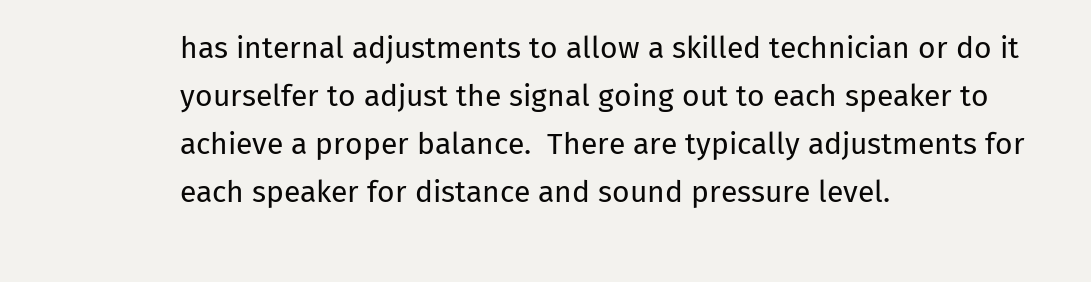has internal adjustments to allow a skilled technician or do it yourselfer to adjust the signal going out to each speaker to achieve a proper balance.  There are typically adjustments for each speaker for distance and sound pressure level.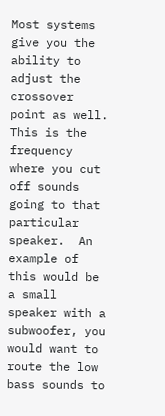Most systems give you the ability to adjust the crossover point as well. This is the frequency where you cut off sounds going to that particular speaker.  An example of this would be a small speaker with a subwoofer, you would want to route the low bass sounds to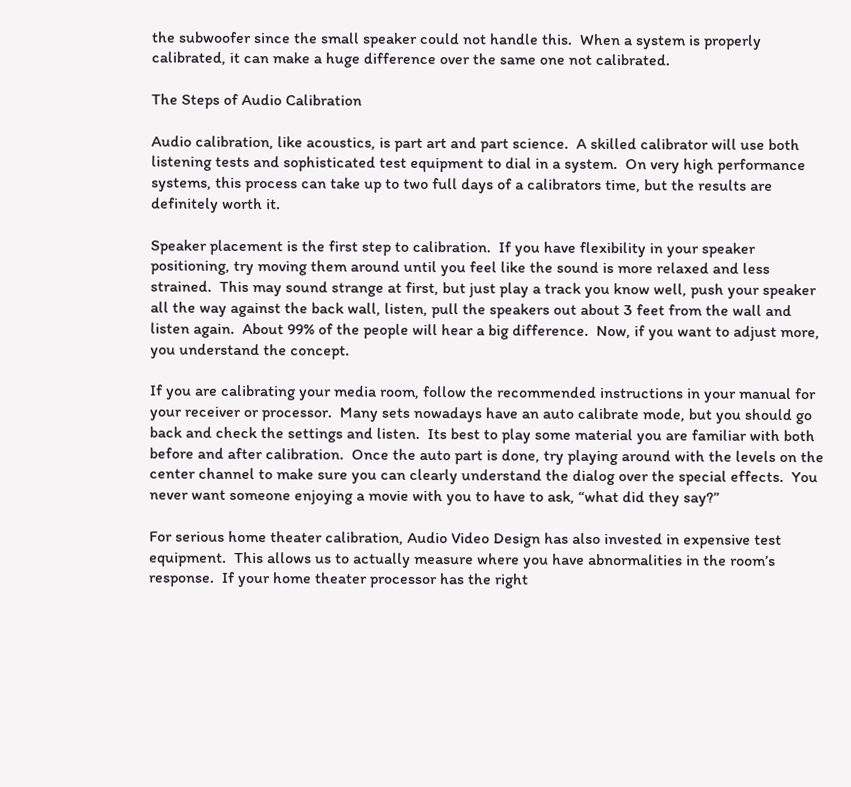the subwoofer since the small speaker could not handle this.  When a system is properly calibrated, it can make a huge difference over the same one not calibrated.

The Steps of Audio Calibration

Audio calibration, like acoustics, is part art and part science.  A skilled calibrator will use both listening tests and sophisticated test equipment to dial in a system.  On very high performance systems, this process can take up to two full days of a calibrators time, but the results are definitely worth it.

Speaker placement is the first step to calibration.  If you have flexibility in your speaker positioning, try moving them around until you feel like the sound is more relaxed and less strained.  This may sound strange at first, but just play a track you know well, push your speaker all the way against the back wall, listen, pull the speakers out about 3 feet from the wall and listen again.  About 99% of the people will hear a big difference.  Now, if you want to adjust more, you understand the concept.

If you are calibrating your media room, follow the recommended instructions in your manual for your receiver or processor.  Many sets nowadays have an auto calibrate mode, but you should go back and check the settings and listen.  Its best to play some material you are familiar with both before and after calibration.  Once the auto part is done, try playing around with the levels on the center channel to make sure you can clearly understand the dialog over the special effects.  You never want someone enjoying a movie with you to have to ask, “what did they say?”

For serious home theater calibration, Audio Video Design has also invested in expensive test equipment.  This allows us to actually measure where you have abnormalities in the room’s response.  If your home theater processor has the right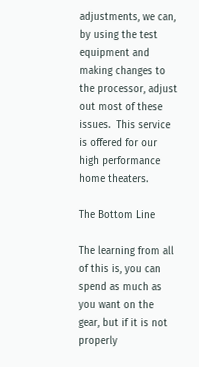adjustments, we can, by using the test equipment and making changes to the processor, adjust out most of these issues.  This service is offered for our high performance home theaters.

The Bottom Line

The learning from all of this is, you can spend as much as you want on the gear, but if it is not properly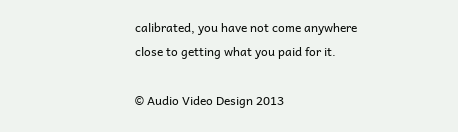calibrated, you have not come anywhere close to getting what you paid for it.

© Audio Video Design 2013